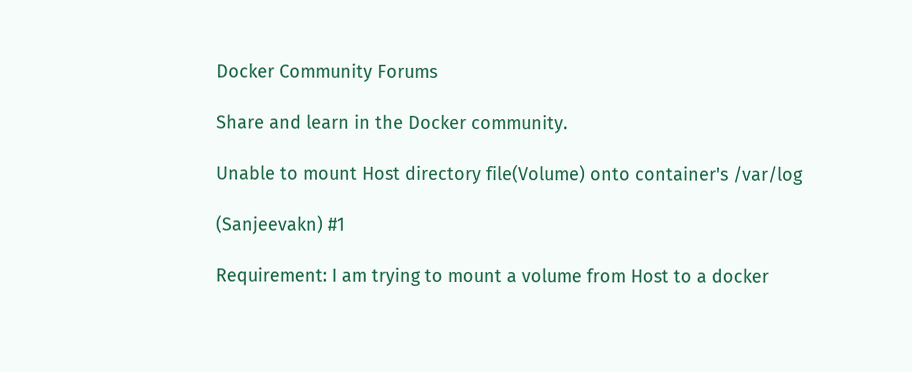Docker Community Forums

Share and learn in the Docker community.

Unable to mount Host directory file(Volume) onto container's /var/log

(Sanjeevakn) #1

Requirement: I am trying to mount a volume from Host to a docker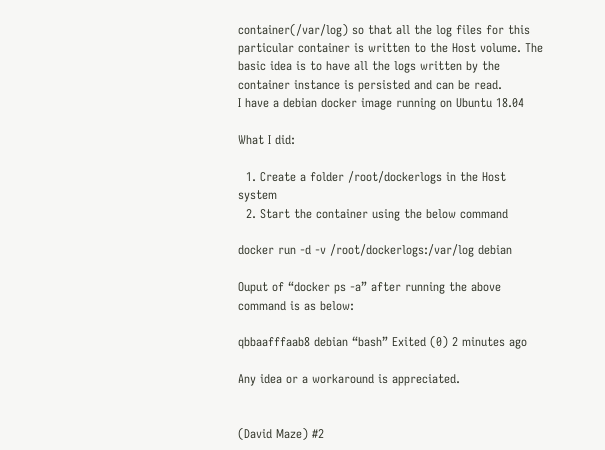container(/var/log) so that all the log files for this particular container is written to the Host volume. The basic idea is to have all the logs written by the container instance is persisted and can be read.
I have a debian docker image running on Ubuntu 18.04

What I did:

  1. Create a folder /root/dockerlogs in the Host system
  2. Start the container using the below command

docker run -d -v /root/dockerlogs:/var/log debian

Ouput of “docker ps -a” after running the above command is as below:

qbbaafffaab8 debian “bash” Exited (0) 2 minutes ago

Any idea or a workaround is appreciated.


(David Maze) #2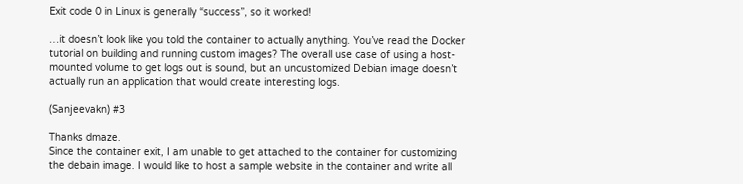Exit code 0 in Linux is generally “success”, so it worked!

…it doesn’t look like you told the container to actually anything. You’ve read the Docker tutorial on building and running custom images? The overall use case of using a host-mounted volume to get logs out is sound, but an uncustomized Debian image doesn’t actually run an application that would create interesting logs.

(Sanjeevakn) #3

Thanks dmaze.
Since the container exit, I am unable to get attached to the container for customizing the debain image. I would like to host a sample website in the container and write all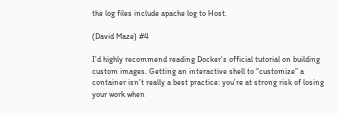the log files include apache log to Host.

(David Maze) #4

I’d highly recommend reading Docker’s official tutorial on building custom images. Getting an interactive shell to “customize” a container isn’t really a best practice: you’re at strong risk of losing your work when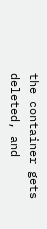the container gets deleted, and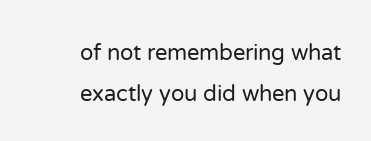of not remembering what exactly you did when you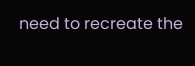need to recreate the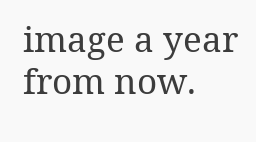image a year from now.